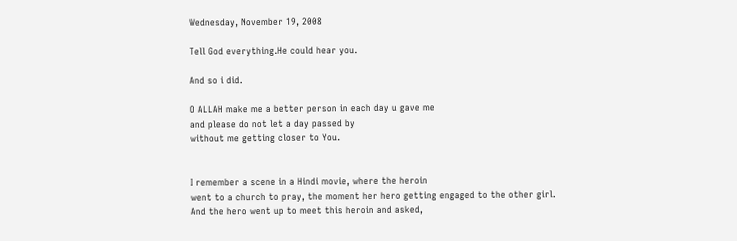Wednesday, November 19, 2008

Tell God everything.He could hear you.

And so i did.

O ALLAH make me a better person in each day u gave me
and please do not let a day passed by
without me getting closer to You.


I remember a scene in a Hindi movie, where the heroin
went to a church to pray, the moment her hero getting engaged to the other girl.
And the hero went up to meet this heroin and asked,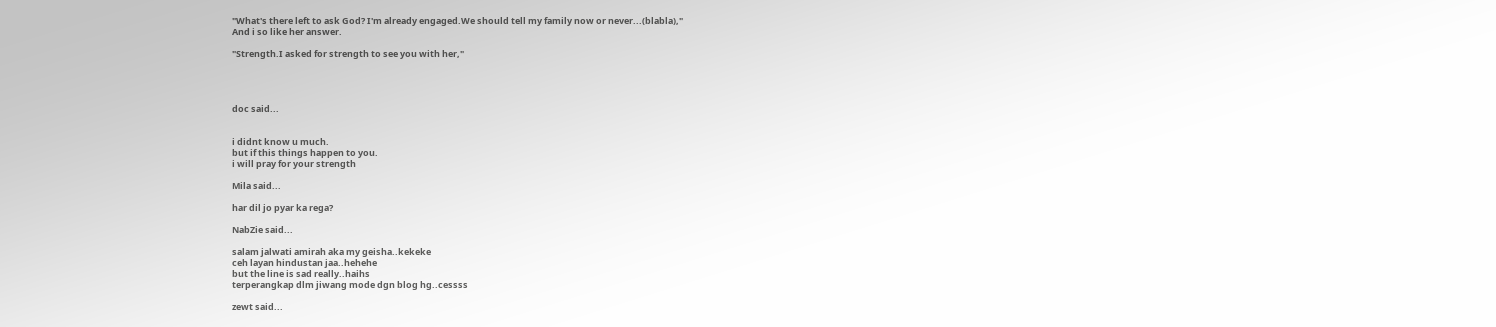"What's there left to ask God? I'm already engaged.We should tell my family now or never...(blabla),"
And i so like her answer.

"Strength.I asked for strength to see you with her,"




doc said...


i didnt know u much.
but if this things happen to you.
i will pray for your strength

Mila said...

har dil jo pyar ka rega?

NabZie said...

salam jalwati amirah aka my geisha..kekeke
ceh layan hindustan jaa..hehehe
but the line is sad really..haihs
terperangkap dlm jiwang mode dgn blog hg..cessss

zewt said...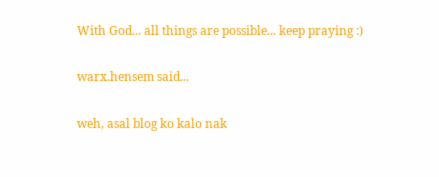With God... all things are possible... keep praying :)

warx.hensem said...

weh, asal blog ko kalo nak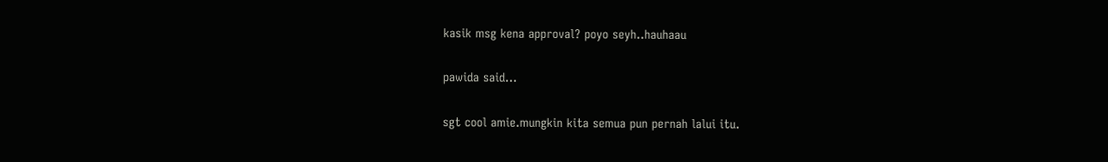kasik msg kena approval? poyo seyh..hauhaau

pawida said...

sgt cool amie.mungkin kita semua pun pernah lalui itu.